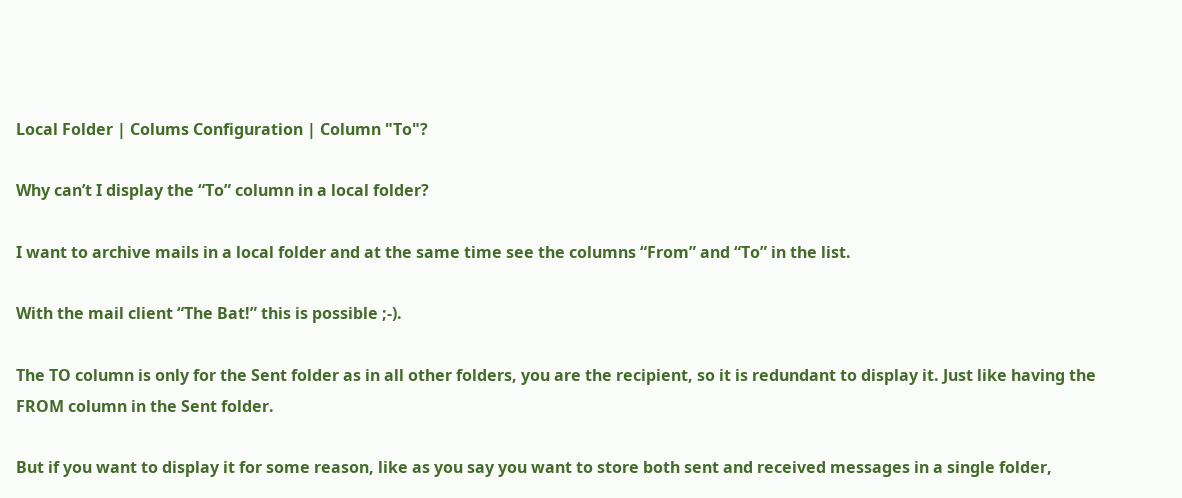Local Folder | Colums Configuration | Column "To"?

Why can’t I display the “To” column in a local folder?

I want to archive mails in a local folder and at the same time see the columns “From” and “To” in the list.

With the mail client “The Bat!” this is possible ;-).

The TO column is only for the Sent folder as in all other folders, you are the recipient, so it is redundant to display it. Just like having the FROM column in the Sent folder.

But if you want to display it for some reason, like as you say you want to store both sent and received messages in a single folder,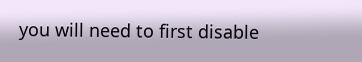you will need to first disable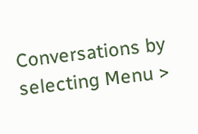Conversations by selecting Menu >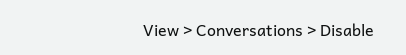View > Conversations > Disable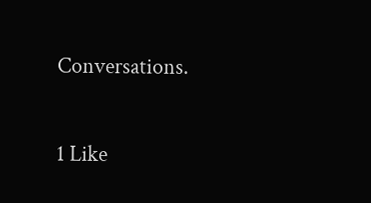Conversations.

1 Like